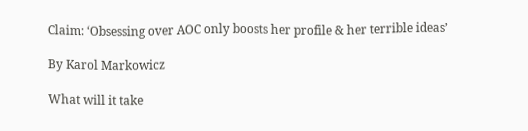Claim: ‘Obsessing over AOC only boosts her profile & her terrible ideas’

By Karol Markowicz

What will it take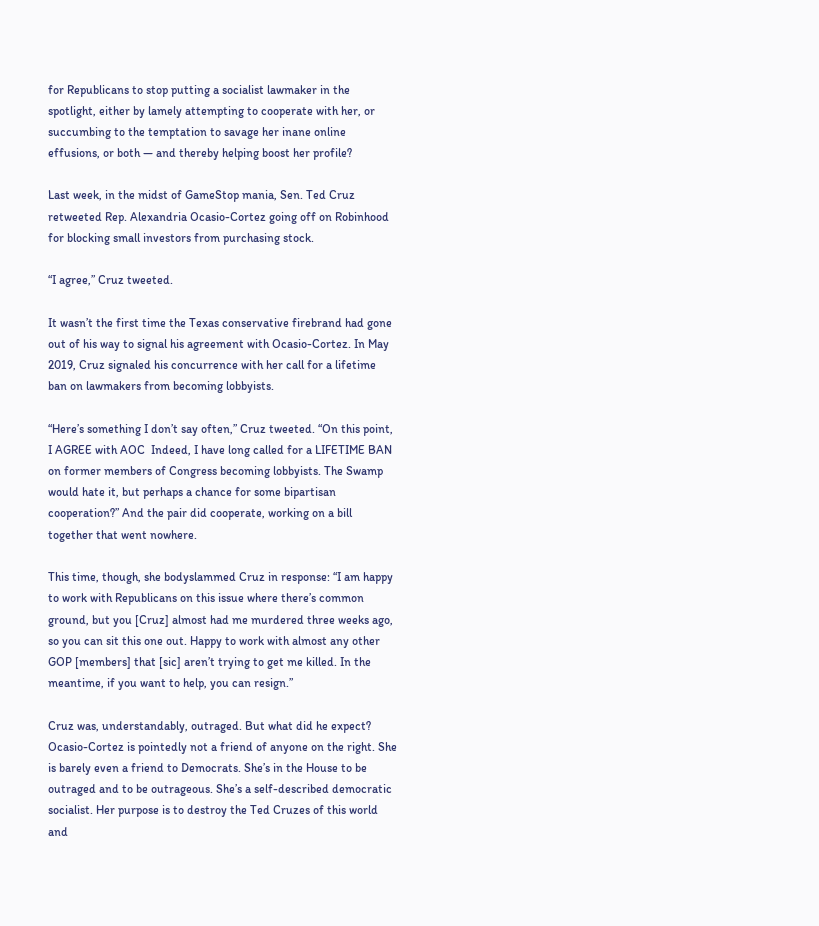for Republicans to stop putting a socialist lawmaker in the spotlight, either by lamely attempting to cooperate with her, or succumbing to the temptation to savage her inane online effusions, or both — and thereby helping boost her profile?

Last week, in the midst of GameStop mania, Sen. Ted Cruz retweeted Rep. Alexandria Ocasio-Cortez going off on Robinhood for blocking small investors from purchasing stock.

“I agree,” Cruz tweeted.

It wasn’t the first time the Texas conservative firebrand had gone out of his way to signal his agreement with Ocasio-Cortez. In May 2019, Cruz signaled his concurrence with her call for a lifetime ban on lawmakers from becoming lobbyists.

“Here’s something I don’t say often,” Cruz tweeted. “On this point, I AGREE with AOC  Indeed, I have long called for a LIFETIME BAN on former members of Congress becoming lobbyists. The Swamp would hate it, but perhaps a chance for some bipartisan cooperation?” And the pair did cooperate, working on a bill together that went nowhere.

This time, though, she bodyslammed Cruz in response: “I am happy to work with Republicans on this issue where there’s common ground, but you [Cruz] almost had me murdered three weeks ago, so you can sit this one out. Happy to work with almost any other GOP [members] that [sic] aren’t trying to get me killed. In the meantime, if you want to help, you can resign.”

Cruz was, understandably, outraged. But what did he expect? Ocasio-Cortez is pointedly not a friend of anyone on the right. She is barely even a friend to Democrats. She’s in the House to be outraged and to be outrageous. She’s a self-described democratic socialist. Her purpose is to destroy the Ted Cruzes of this world and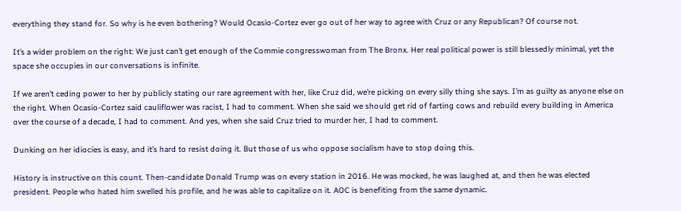everything they stand for. So why is he even bothering? Would Ocasio-Cortez ever go out of her way to agree with Cruz or any Republican? Of course not.

It’s a wider problem on the right: We just can’t get enough of the Commie congresswoman from The Bronx. Her real political power is still blessedly minimal, yet the space she occupies in our conversations is infinite.

If we aren’t ceding power to her by publicly stating our rare agreement with her, like Cruz did, we’re picking on every silly thing she says. I’m as guilty as anyone else on the right. When Ocasio-Cortez said cauliflower was racist, I had to comment. When she said we should get rid of farting cows and rebuild every building in America over the course of a decade, I had to comment. And yes, when she said Cruz tried to murder her, I had to comment.

Dunking on her idiocies is easy, and it’s hard to resist doing it. But those of us who oppose socialism have to stop doing this.

History is instructive on this count. Then-candidate Donald Trump was on every station in 2016. He was mocked, he was laughed at, and then he was elected president. People who hated him swelled his profile, and he was able to capitalize on it. AOC is benefiting from the same dynamic.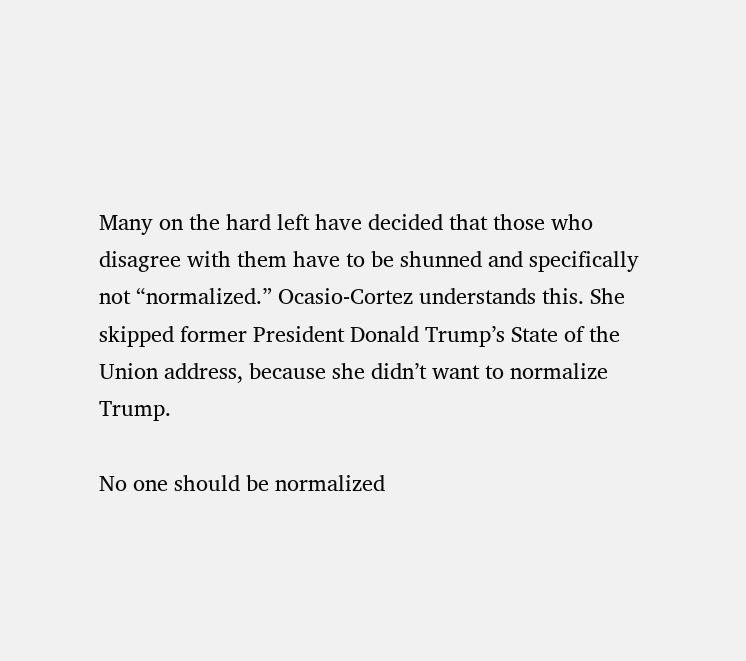Many on the hard left have decided that those who disagree with them have to be shunned and specifically not “normalized.” Ocasio-Cortez understands this. She skipped former President Donald Trump’s State of the Union address, because she didn’t want to normalize Trump.

No one should be normalized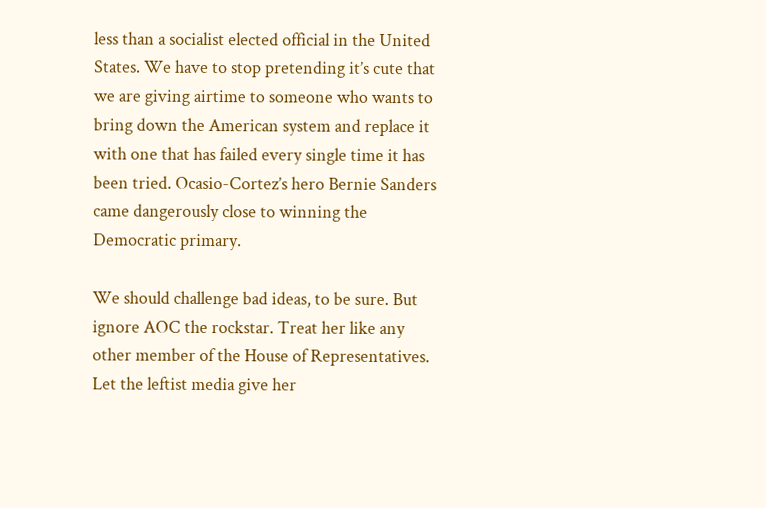less than a socialist elected official in the United States. We have to stop pretending it’s cute that we are giving airtime to someone who wants to bring down the American system and replace it with one that has failed every single time it has been tried. Ocasio-Cortez’s hero Bernie Sanders came dangerously close to winning the Democratic primary.

We should challenge bad ideas, to be sure. But ignore AOC the rockstar. Treat her like any other member of the House of Representatives. Let the leftist media give her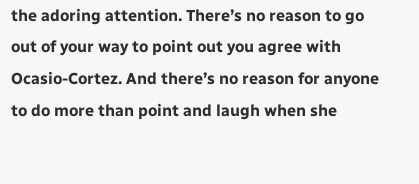the adoring attention. There’s no reason to go out of your way to point out you agree with Ocasio-Cortez. And there’s no reason for anyone to do more than point and laugh when she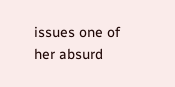issues one of her absurd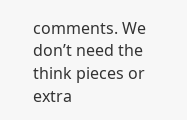comments. We don’t need the think pieces or extra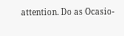attention. Do as Ocasio-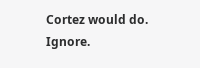Cortez would do. Ignore.